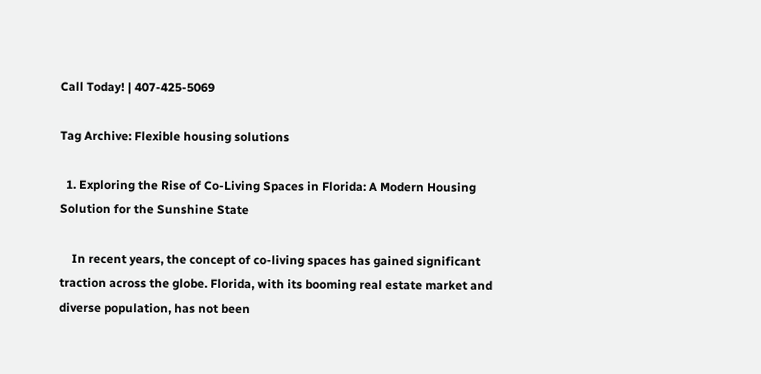Call Today! | 407-425-5069

Tag Archive: Flexible housing solutions

  1. Exploring the Rise of Co-Living Spaces in Florida: A Modern Housing Solution for the Sunshine State

    In recent years, the concept of co-living spaces has gained significant traction across the globe. Florida, with its booming real estate market and diverse population, has not been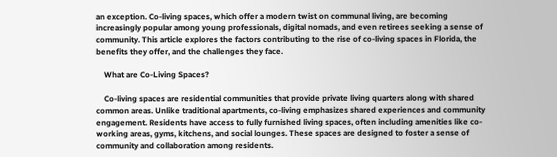an exception. Co-living spaces, which offer a modern twist on communal living, are becoming increasingly popular among young professionals, digital nomads, and even retirees seeking a sense of community. This article explores the factors contributing to the rise of co-living spaces in Florida, the benefits they offer, and the challenges they face.

    What are Co-Living Spaces?

    Co-living spaces are residential communities that provide private living quarters along with shared common areas. Unlike traditional apartments, co-living emphasizes shared experiences and community engagement. Residents have access to fully furnished living spaces, often including amenities like co-working areas, gyms, kitchens, and social lounges. These spaces are designed to foster a sense of community and collaboration among residents.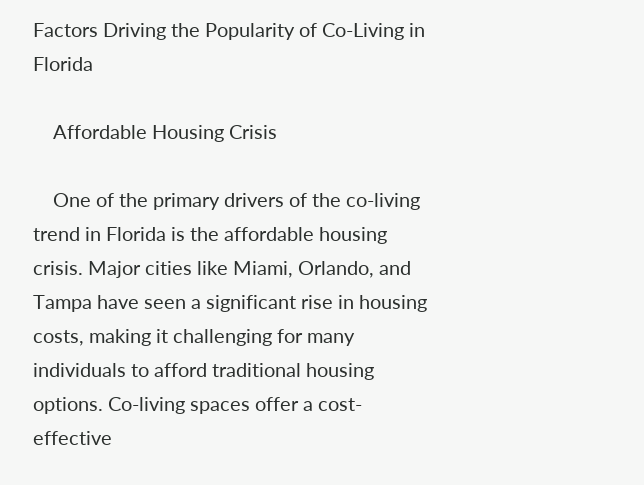Factors Driving the Popularity of Co-Living in Florida

    Affordable Housing Crisis

    One of the primary drivers of the co-living trend in Florida is the affordable housing crisis. Major cities like Miami, Orlando, and Tampa have seen a significant rise in housing costs, making it challenging for many individuals to afford traditional housing options. Co-living spaces offer a cost-effective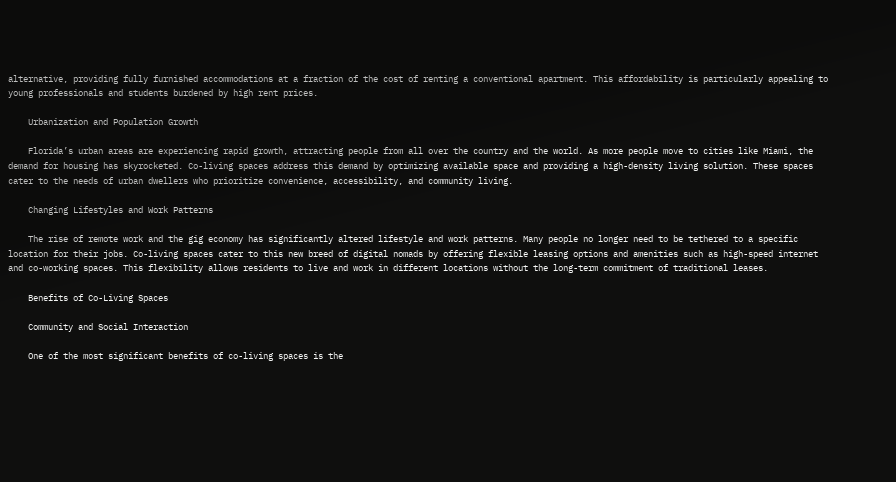alternative, providing fully furnished accommodations at a fraction of the cost of renting a conventional apartment. This affordability is particularly appealing to young professionals and students burdened by high rent prices.

    Urbanization and Population Growth

    Florida’s urban areas are experiencing rapid growth, attracting people from all over the country and the world. As more people move to cities like Miami, the demand for housing has skyrocketed. Co-living spaces address this demand by optimizing available space and providing a high-density living solution. These spaces cater to the needs of urban dwellers who prioritize convenience, accessibility, and community living.

    Changing Lifestyles and Work Patterns

    The rise of remote work and the gig economy has significantly altered lifestyle and work patterns. Many people no longer need to be tethered to a specific location for their jobs. Co-living spaces cater to this new breed of digital nomads by offering flexible leasing options and amenities such as high-speed internet and co-working spaces. This flexibility allows residents to live and work in different locations without the long-term commitment of traditional leases.

    Benefits of Co-Living Spaces

    Community and Social Interaction

    One of the most significant benefits of co-living spaces is the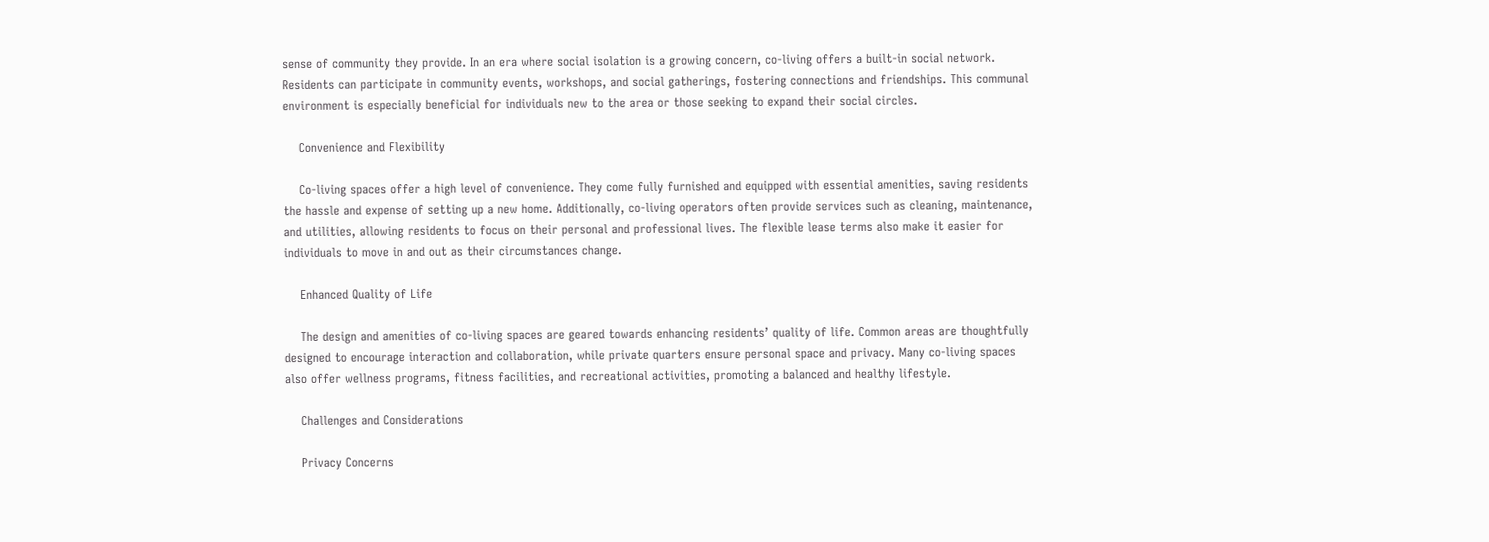sense of community they provide. In an era where social isolation is a growing concern, co-living offers a built-in social network. Residents can participate in community events, workshops, and social gatherings, fostering connections and friendships. This communal environment is especially beneficial for individuals new to the area or those seeking to expand their social circles.

    Convenience and Flexibility

    Co-living spaces offer a high level of convenience. They come fully furnished and equipped with essential amenities, saving residents the hassle and expense of setting up a new home. Additionally, co-living operators often provide services such as cleaning, maintenance, and utilities, allowing residents to focus on their personal and professional lives. The flexible lease terms also make it easier for individuals to move in and out as their circumstances change.

    Enhanced Quality of Life

    The design and amenities of co-living spaces are geared towards enhancing residents’ quality of life. Common areas are thoughtfully designed to encourage interaction and collaboration, while private quarters ensure personal space and privacy. Many co-living spaces also offer wellness programs, fitness facilities, and recreational activities, promoting a balanced and healthy lifestyle.

    Challenges and Considerations

    Privacy Concerns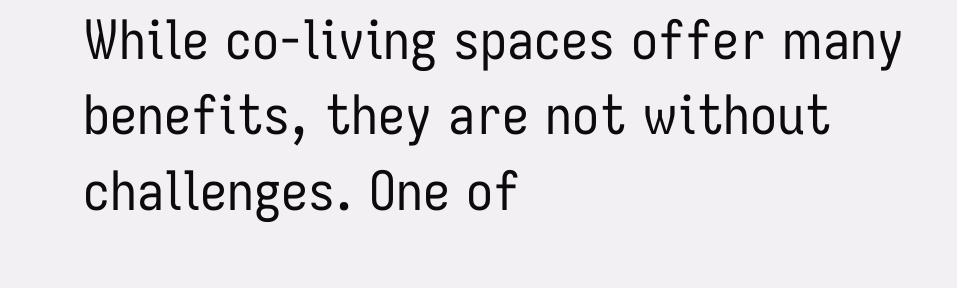While co-living spaces offer many benefits, they are not without challenges. One of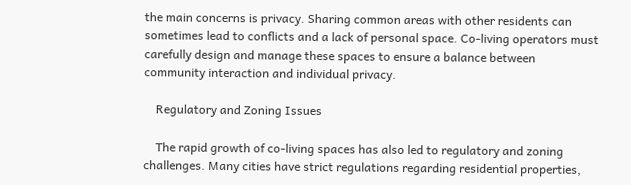the main concerns is privacy. Sharing common areas with other residents can sometimes lead to conflicts and a lack of personal space. Co-living operators must carefully design and manage these spaces to ensure a balance between community interaction and individual privacy.

    Regulatory and Zoning Issues

    The rapid growth of co-living spaces has also led to regulatory and zoning challenges. Many cities have strict regulations regarding residential properties,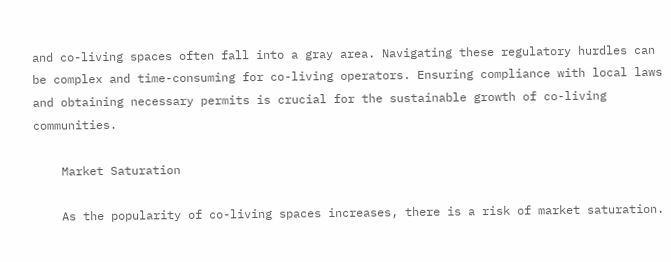and co-living spaces often fall into a gray area. Navigating these regulatory hurdles can be complex and time-consuming for co-living operators. Ensuring compliance with local laws and obtaining necessary permits is crucial for the sustainable growth of co-living communities.

    Market Saturation

    As the popularity of co-living spaces increases, there is a risk of market saturation.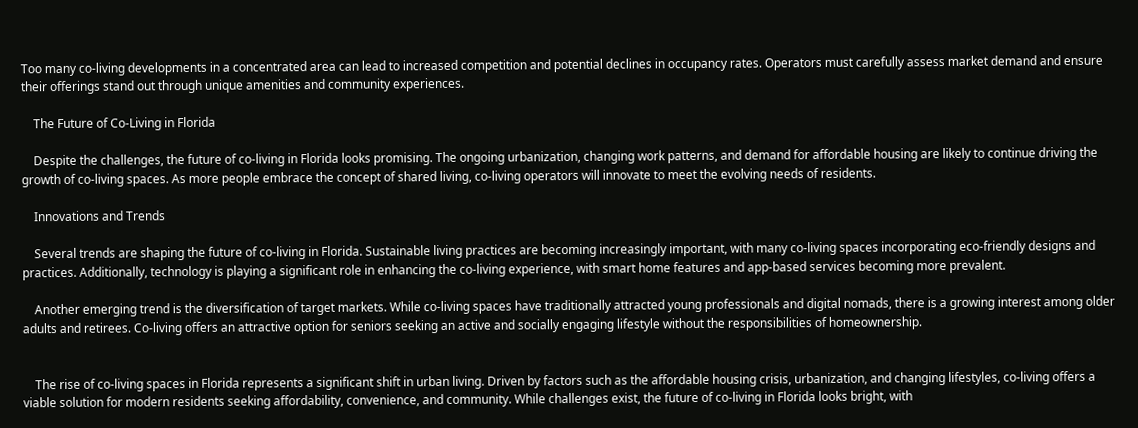Too many co-living developments in a concentrated area can lead to increased competition and potential declines in occupancy rates. Operators must carefully assess market demand and ensure their offerings stand out through unique amenities and community experiences.

    The Future of Co-Living in Florida

    Despite the challenges, the future of co-living in Florida looks promising. The ongoing urbanization, changing work patterns, and demand for affordable housing are likely to continue driving the growth of co-living spaces. As more people embrace the concept of shared living, co-living operators will innovate to meet the evolving needs of residents.

    Innovations and Trends

    Several trends are shaping the future of co-living in Florida. Sustainable living practices are becoming increasingly important, with many co-living spaces incorporating eco-friendly designs and practices. Additionally, technology is playing a significant role in enhancing the co-living experience, with smart home features and app-based services becoming more prevalent.

    Another emerging trend is the diversification of target markets. While co-living spaces have traditionally attracted young professionals and digital nomads, there is a growing interest among older adults and retirees. Co-living offers an attractive option for seniors seeking an active and socially engaging lifestyle without the responsibilities of homeownership.


    The rise of co-living spaces in Florida represents a significant shift in urban living. Driven by factors such as the affordable housing crisis, urbanization, and changing lifestyles, co-living offers a viable solution for modern residents seeking affordability, convenience, and community. While challenges exist, the future of co-living in Florida looks bright, with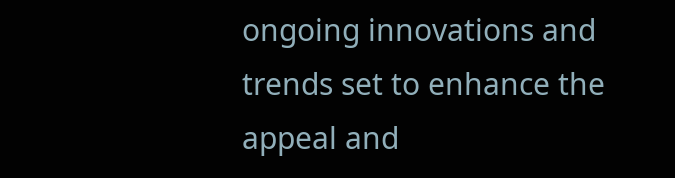ongoing innovations and trends set to enhance the appeal and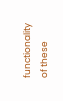functionality of these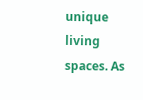unique living spaces. As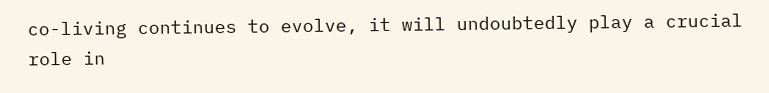co-living continues to evolve, it will undoubtedly play a crucial role in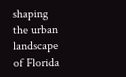shaping the urban landscape of Florida